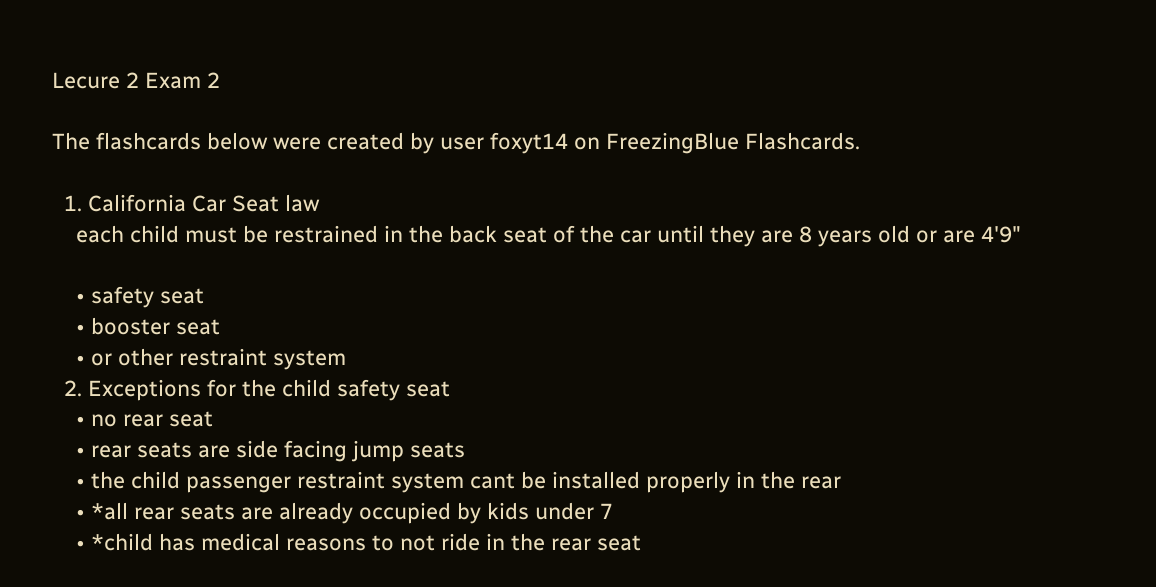Lecure 2 Exam 2

The flashcards below were created by user foxyt14 on FreezingBlue Flashcards.

  1. California Car Seat law
    each child must be restrained in the back seat of the car until they are 8 years old or are 4'9"

    • safety seat
    • booster seat
    • or other restraint system
  2. Exceptions for the child safety seat
    • no rear seat
    • rear seats are side facing jump seats
    • the child passenger restraint system cant be installed properly in the rear
    • *all rear seats are already occupied by kids under 7
    • *child has medical reasons to not ride in the rear seat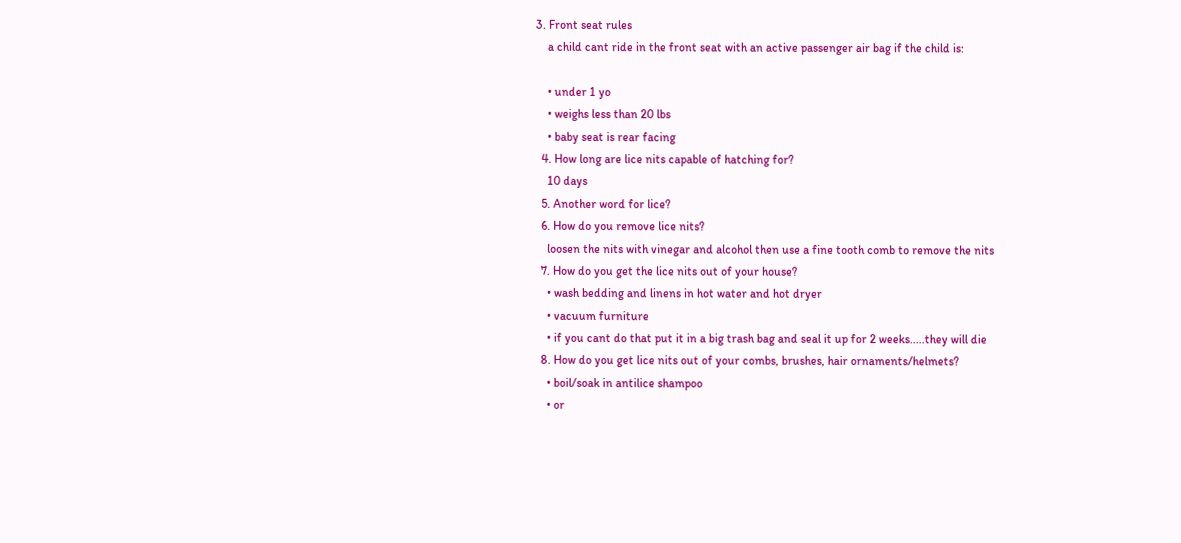3. Front seat rules
    a child cant ride in the front seat with an active passenger air bag if the child is:

    • under 1 yo
    • weighs less than 20 lbs
    • baby seat is rear facing
  4. How long are lice nits capable of hatching for?
    10 days
  5. Another word for lice?
  6. How do you remove lice nits?
    loosen the nits with vinegar and alcohol then use a fine tooth comb to remove the nits
  7. How do you get the lice nits out of your house?
    • wash bedding and linens in hot water and hot dryer
    • vacuum furniture
    • if you cant do that put it in a big trash bag and seal it up for 2 weeks.....they will die
  8. How do you get lice nits out of your combs, brushes, hair ornaments/helmets?
    • boil/soak in antilice shampoo
    • or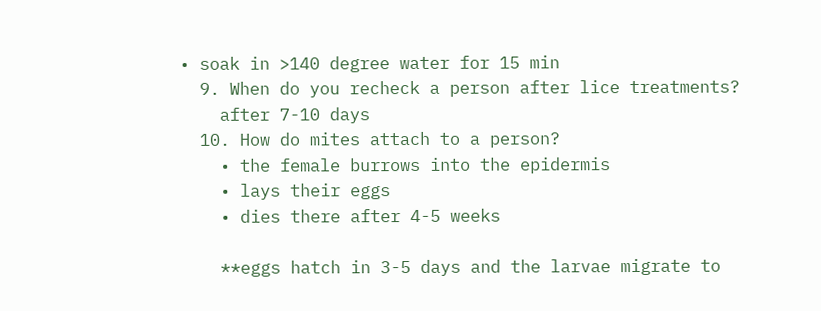• soak in >140 degree water for 15 min
  9. When do you recheck a person after lice treatments?
    after 7-10 days
  10. How do mites attach to a person?
    • the female burrows into the epidermis
    • lays their eggs
    • dies there after 4-5 weeks

    **eggs hatch in 3-5 days and the larvae migrate to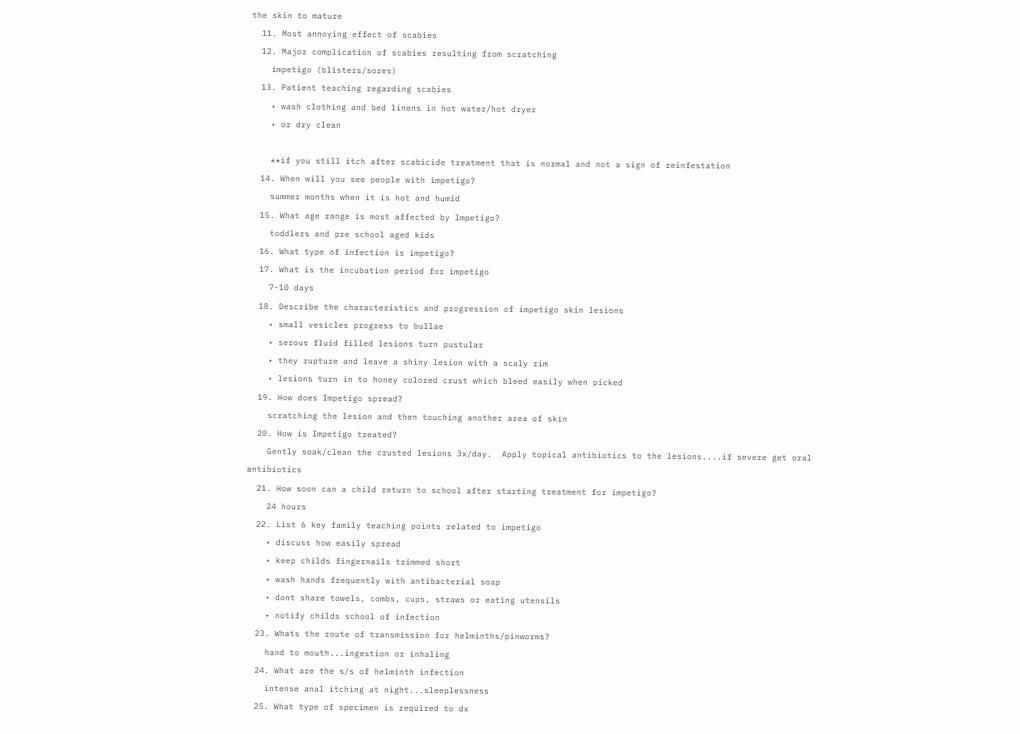the skin to mature
  11. Most annoying effect of scabies
  12. Major complication of scabies resulting from scratching
    impetigo (blisters/sores)
  13. Patient teaching regarding scabies
    • wash clothing and bed linens in hot water/hot dryer
    • or dry clean

    **if you still itch after scabicide treatment that is normal and not a sign of reinfestation
  14. When will you see people with impetigo?
    summer months when it is hot and humid
  15. What age range is most affected by Impetigo?
    toddlers and pre school aged kids
  16. What type of infection is impetigo?
  17. What is the incubation period for impetigo
    7-10 days
  18. Describe the characteristics and progression of impetigo skin lesions
    • small vesicles progress to bullae
    • serous fluid filled lesions turn pustular
    • they rupture and leave a shiny lesion with a scaly rim
    • lesions turn in to honey colored crust which bleed easily when picked
  19. How does Impetigo spread?
    scratching the lesion and then touching another area of skin
  20. How is Impetigo treated?
    Gently soak/clean the crusted lesions 3x/day.  Apply topical antibiotics to the lesions....if severe get oral antibiotics
  21. How soon can a child return to school after starting treatment for impetigo?
    24 hours
  22. List 6 key family teaching points related to impetigo
    • discuss how easily spread
    • keep childs fingernails trimmed short
    • wash hands frequently with antibacterial soap
    • dont share towels, combs, cups, straws or eating utensils
    • notify childs school of infection
  23. Whats the route of transmission for helminths/pinworms?
    hand to mouth...ingestion or inhaling
  24. What are the s/s of helminth infection
    intense anal itching at night...sleeplessness
  25. What type of specimen is required to dx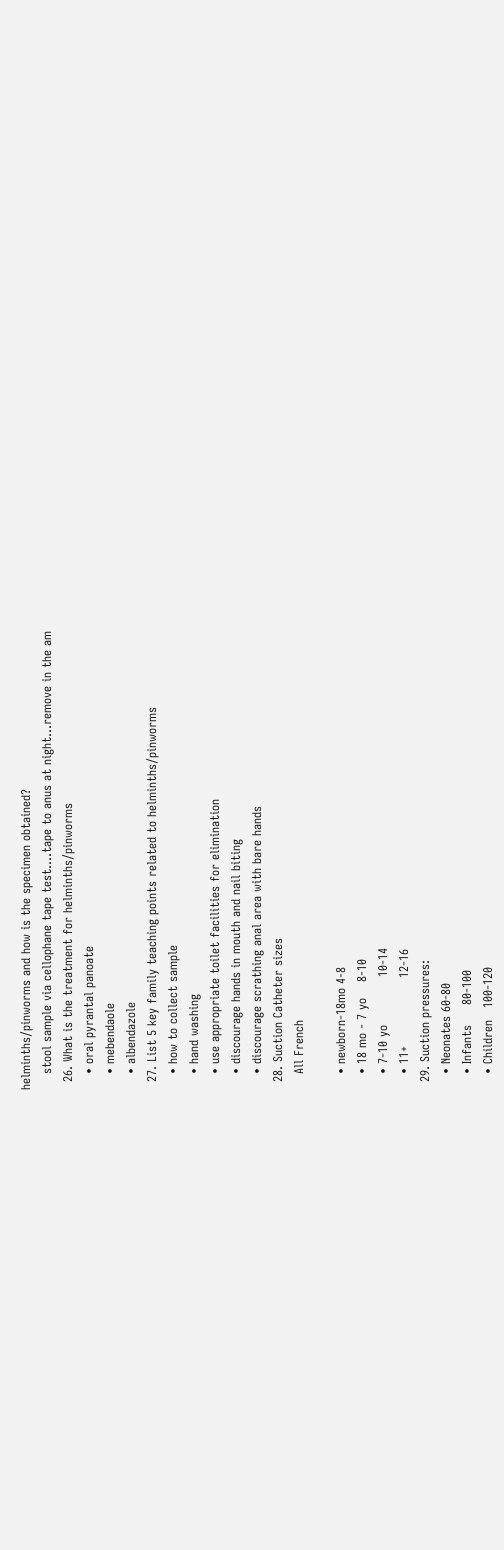helminths/pinworms and how is the specimen obtained?
    stool sample via cellophane tape test....tape to anus at night...remove in the am
  26. What is the treatment for helminths/pinworms
    • oral pyrantal panoate
    • mebendaole
    • albendazole
  27. List 5 key family teaching points related to helminths/pinworms
    • how to collect sample
    • hand washing
    • use appropriate toilet facilities for elimination
    • discourage hands in mouth and nail biting
    • discourage scrathing anal area with bare hands
  28. Suction Catheter sizes
    All French

    • newborn-18mo 4-8
    • 18 mo - 7 yo    8-10
    • 7-10 yo            10-14
    • 11+                 12-16
  29. Suction pressures:
    • Neonates 60-80
    • Infants     80-100
    • Children   100-120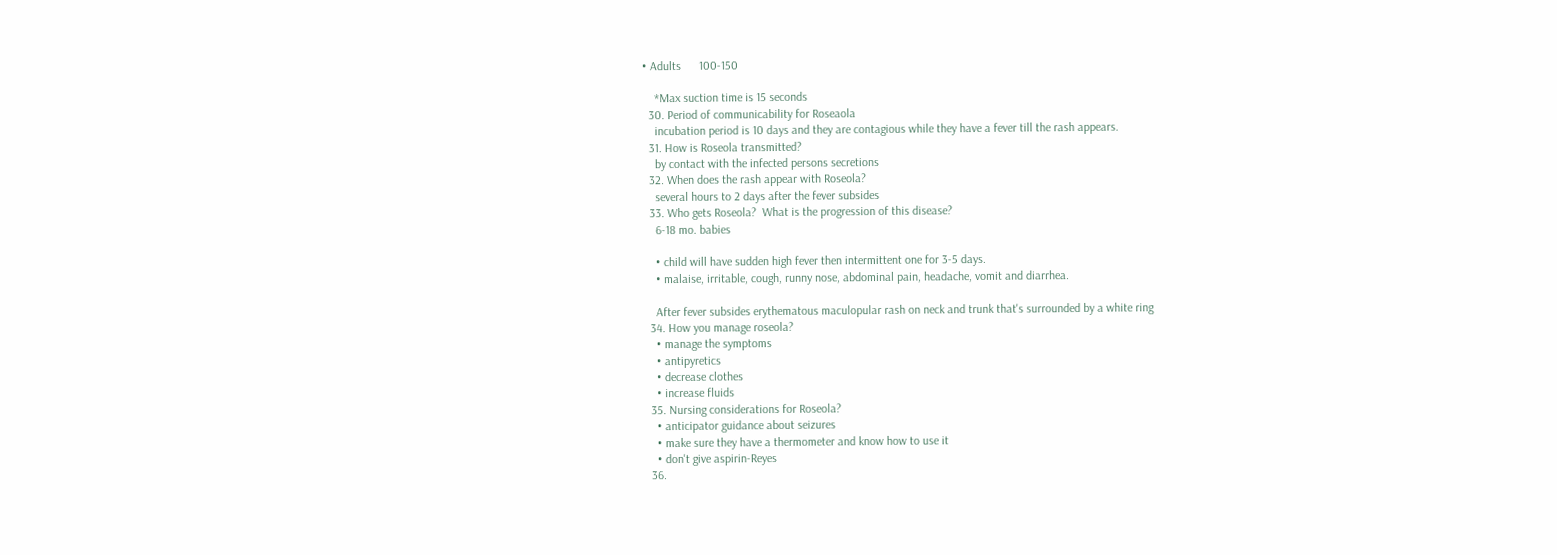• Adults      100-150

    *Max suction time is 15 seconds
  30. Period of communicability for Roseaola
    incubation period is 10 days and they are contagious while they have a fever till the rash appears.
  31. How is Roseola transmitted?
    by contact with the infected persons secretions
  32. When does the rash appear with Roseola?
    several hours to 2 days after the fever subsides
  33. Who gets Roseola?  What is the progression of this disease?
    6-18 mo. babies

    • child will have sudden high fever then intermittent one for 3-5 days.
    • malaise, irritable, cough, runny nose, abdominal pain, headache, vomit and diarrhea.

    After fever subsides erythematous maculopular rash on neck and trunk that's surrounded by a white ring
  34. How you manage roseola?
    • manage the symptoms
    • antipyretics
    • decrease clothes
    • increase fluids
  35. Nursing considerations for Roseola?
    • anticipator guidance about seizures
    • make sure they have a thermometer and know how to use it
    • don't give aspirin-Reyes
  36.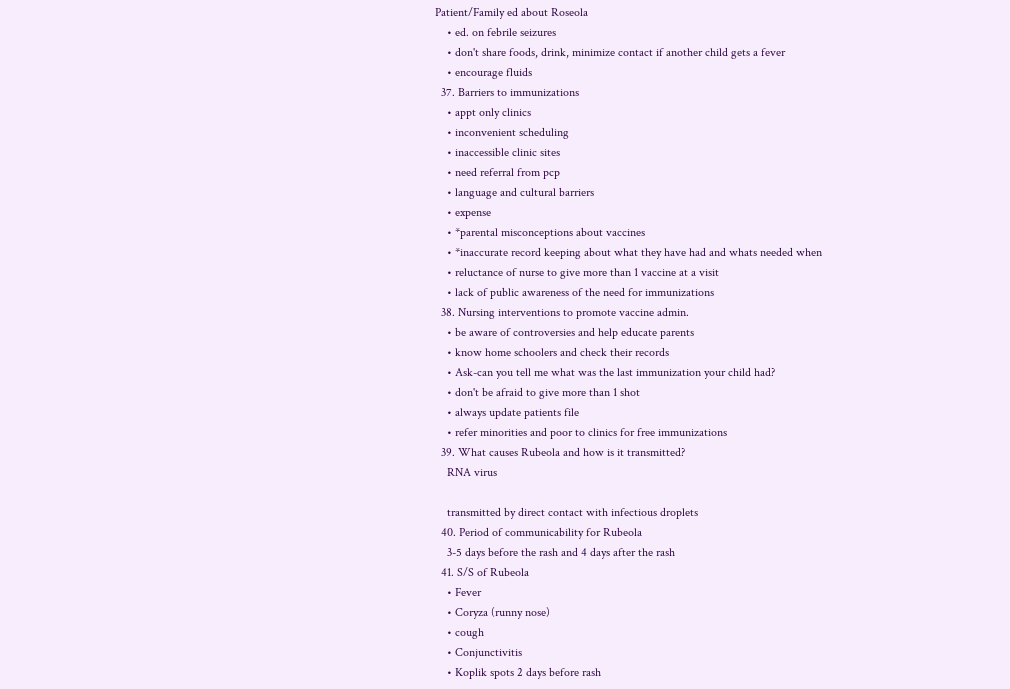Patient/Family ed about Roseola
    • ed. on febrile seizures
    • don't share foods, drink, minimize contact if another child gets a fever
    • encourage fluids
  37. Barriers to immunizations
    • appt only clinics
    • inconvenient scheduling
    • inaccessible clinic sites
    • need referral from pcp
    • language and cultural barriers
    • expense
    • *parental misconceptions about vaccines
    • *inaccurate record keeping about what they have had and whats needed when
    • reluctance of nurse to give more than 1 vaccine at a visit
    • lack of public awareness of the need for immunizations
  38. Nursing interventions to promote vaccine admin.
    • be aware of controversies and help educate parents
    • know home schoolers and check their records
    • Ask-can you tell me what was the last immunization your child had?
    • don't be afraid to give more than 1 shot
    • always update patients file
    • refer minorities and poor to clinics for free immunizations
  39. What causes Rubeola and how is it transmitted?
    RNA virus

    transmitted by direct contact with infectious droplets
  40. Period of communicability for Rubeola
    3-5 days before the rash and 4 days after the rash
  41. S/S of Rubeola
    • Fever
    • Coryza (runny nose)
    • cough
    • Conjunctivitis
    • Koplik spots 2 days before rash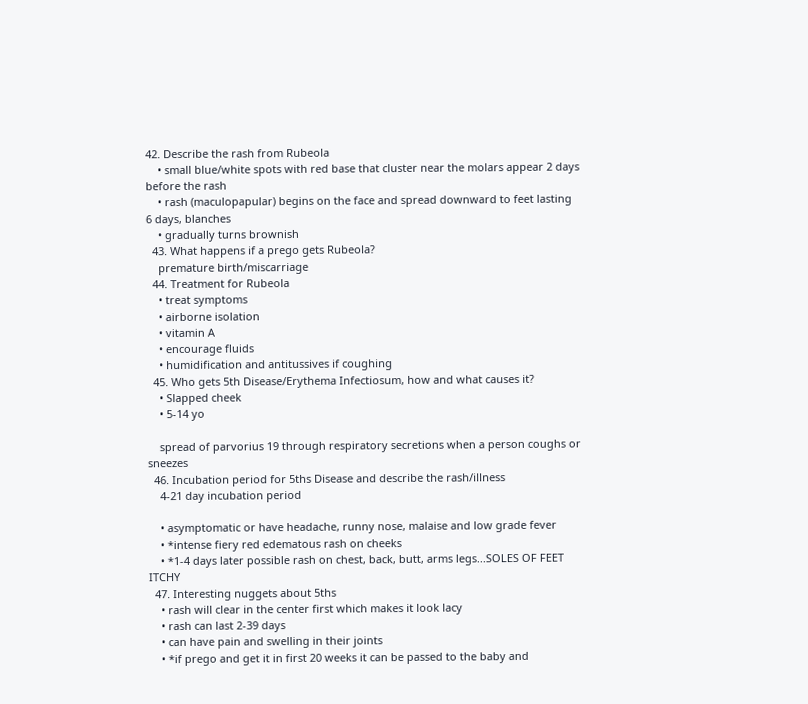42. Describe the rash from Rubeola
    • small blue/white spots with red base that cluster near the molars appear 2 days before the rash
    • rash (maculopapular) begins on the face and spread downward to feet lasting 6 days, blanches
    • gradually turns brownish
  43. What happens if a prego gets Rubeola?
    premature birth/miscarriage
  44. Treatment for Rubeola
    • treat symptoms
    • airborne isolation
    • vitamin A
    • encourage fluids
    • humidification and antitussives if coughing
  45. Who gets 5th Disease/Erythema Infectiosum, how and what causes it?
    • Slapped cheek
    • 5-14 yo

    spread of parvorius 19 through respiratory secretions when a person coughs or sneezes
  46. Incubation period for 5ths Disease and describe the rash/illness
    4-21 day incubation period

    • asymptomatic or have headache, runny nose, malaise and low grade fever
    • *intense fiery red edematous rash on cheeks
    • *1-4 days later possible rash on chest, back, butt, arms legs...SOLES OF FEET ITCHY
  47. Interesting nuggets about 5ths
    • rash will clear in the center first which makes it look lacy
    • rash can last 2-39 days
    • can have pain and swelling in their joints
    • *if prego and get it in first 20 weeks it can be passed to the baby and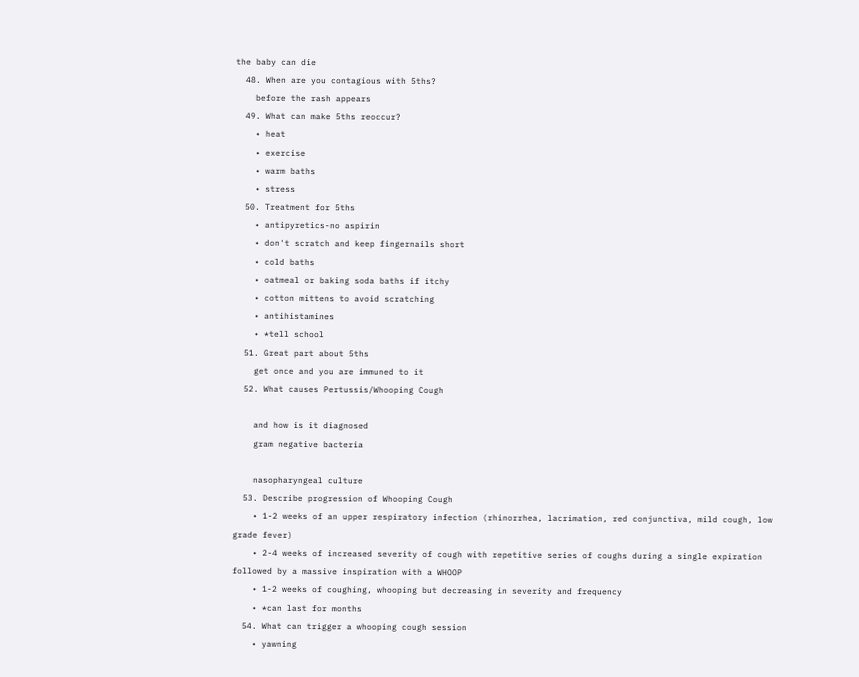the baby can die
  48. When are you contagious with 5ths?
    before the rash appears
  49. What can make 5ths reoccur?
    • heat
    • exercise
    • warm baths
    • stress
  50. Treatment for 5ths
    • antipyretics-no aspirin
    • don't scratch and keep fingernails short
    • cold baths
    • oatmeal or baking soda baths if itchy
    • cotton mittens to avoid scratching
    • antihistamines
    • *tell school
  51. Great part about 5ths
    get once and you are immuned to it
  52. What causes Pertussis/Whooping Cough

    and how is it diagnosed
    gram negative bacteria

    nasopharyngeal culture
  53. Describe progression of Whooping Cough
    • 1-2 weeks of an upper respiratory infection (rhinorrhea, lacrimation, red conjunctiva, mild cough, low grade fever)
    • 2-4 weeks of increased severity of cough with repetitive series of coughs during a single expiration followed by a massive inspiration with a WHOOP
    • 1-2 weeks of coughing, whooping but decreasing in severity and frequency
    • *can last for months
  54. What can trigger a whooping cough session
    • yawning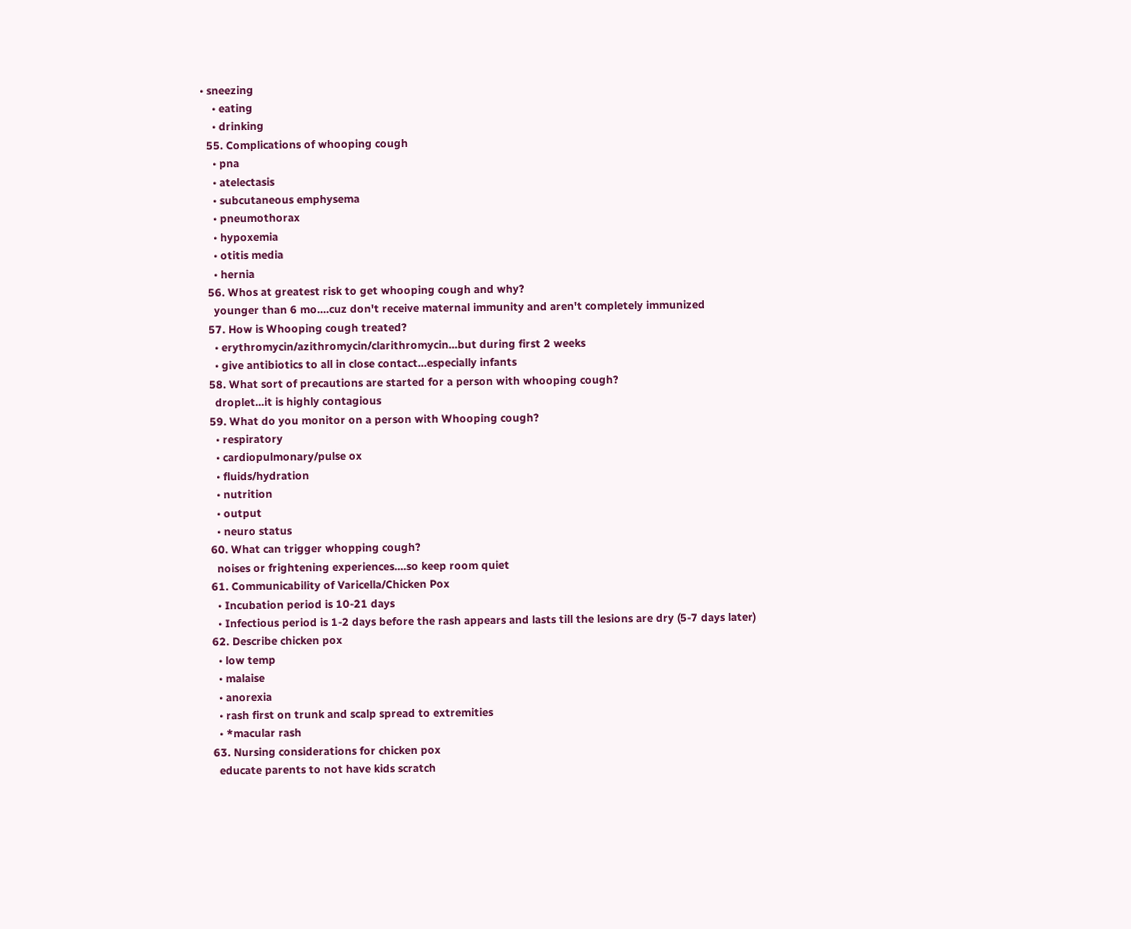• sneezing
    • eating
    • drinking
  55. Complications of whooping cough
    • pna
    • atelectasis
    • subcutaneous emphysema
    • pneumothorax
    • hypoxemia
    • otitis media
    • hernia
  56. Whos at greatest risk to get whooping cough and why?
    younger than 6 mo....cuz don't receive maternal immunity and aren't completely immunized
  57. How is Whooping cough treated?
    • erythromycin/azithromycin/clarithromycin...but during first 2 weeks
    • give antibiotics to all in close contact...especially infants
  58. What sort of precautions are started for a person with whooping cough?
    droplet...it is highly contagious
  59. What do you monitor on a person with Whooping cough?
    • respiratory
    • cardiopulmonary/pulse ox
    • fluids/hydration
    • nutrition
    • output
    • neuro status
  60. What can trigger whopping cough?
    noises or frightening experiences....so keep room quiet
  61. Communicability of Varicella/Chicken Pox
    • Incubation period is 10-21 days
    • Infectious period is 1-2 days before the rash appears and lasts till the lesions are dry (5-7 days later)
  62. Describe chicken pox
    • low temp
    • malaise
    • anorexia
    • rash first on trunk and scalp spread to extremities
    • *macular rash
  63. Nursing considerations for chicken pox
    educate parents to not have kids scratch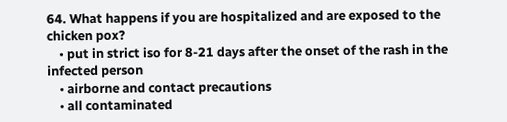64. What happens if you are hospitalized and are exposed to the chicken pox?
    • put in strict iso for 8-21 days after the onset of the rash in the infected person
    • airborne and contact precautions
    • all contaminated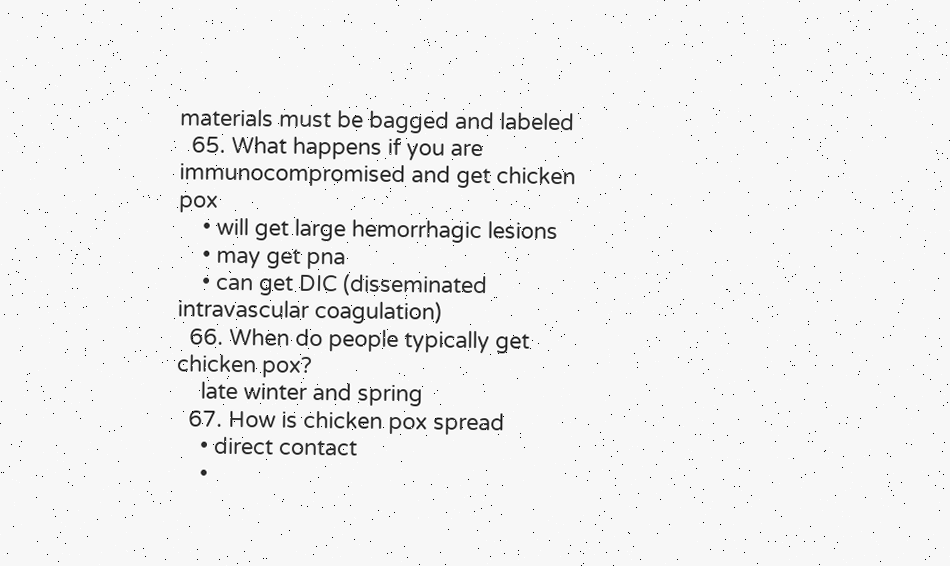materials must be bagged and labeled
  65. What happens if you are immunocompromised and get chicken pox
    • will get large hemorrhagic lesions
    • may get pna
    • can get DIC (disseminated intravascular coagulation)
  66. When do people typically get chicken pox?
    late winter and spring
  67. How is chicken pox spread
    • direct contact
    •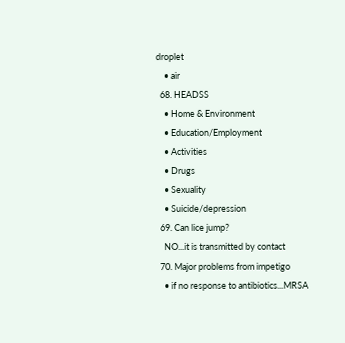droplet
    • air
  68. HEADSS
    • Home & Environment
    • Education/Employment
    • Activities
    • Drugs
    • Sexuality
    • Suicide/depression
  69. Can lice jump?
    NO...it is transmitted by contact
  70. Major problems from impetigo
    • if no response to antibiotics...MRSA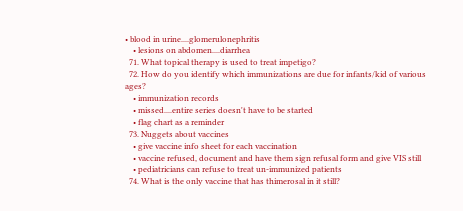• blood in urine....glomerulonephritis
    • lesions on abdomen....diarrhea
  71. What topical therapy is used to treat impetigo?
  72. How do you identify which immunizations are due for infants/kid of various ages?
    • immunization records
    • missed....entire series doesn't have to be started
    • flag chart as a reminder
  73. Nuggets about vaccines
    • give vaccine info sheet for each vaccination
    • vaccine refused, document and have them sign refusal form and give VIS still
    • pediatricians can refuse to treat un-immunized patients
  74. What is the only vaccine that has thimerosal in it still?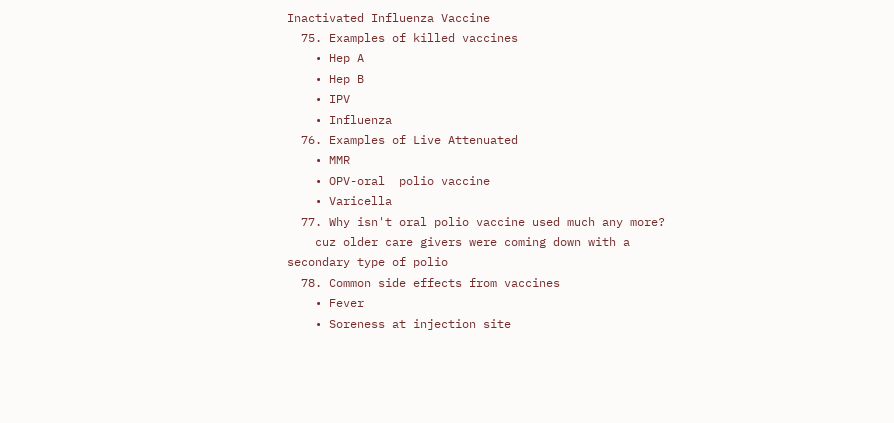Inactivated Influenza Vaccine
  75. Examples of killed vaccines
    • Hep A
    • Hep B
    • IPV
    • Influenza
  76. Examples of Live Attenuated
    • MMR
    • OPV-oral  polio vaccine
    • Varicella
  77. Why isn't oral polio vaccine used much any more?
    cuz older care givers were coming down with a secondary type of polio
  78. Common side effects from vaccines
    • Fever
    • Soreness at injection site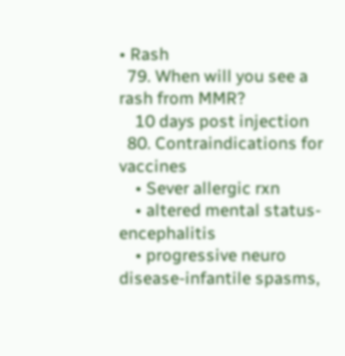• Rash
  79. When will you see a rash from MMR?
    10 days post injection
  80. Contraindications for vaccines
    • Sever allergic rxn
    • altered mental status-encephalitis
    • progressive neuro disease-infantile spasms,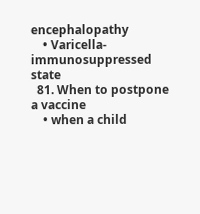encephalopathy
    • Varicella-immunosuppressed state
  81. When to postpone a vaccine
    • when a child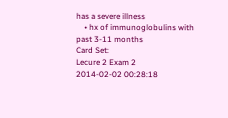has a severe illness
    • hx of immunoglobulins with past 3-11 months
Card Set:
Lecure 2 Exam 2
2014-02-02 00:28:18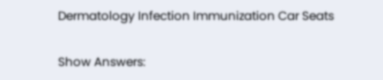Dermatology Infection Immunization Car Seats

Show Answers: